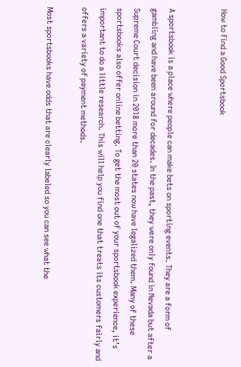How to Find a Good Sportsbook


A sportsbook is a place where people can make bets on sporting events. They are a form of gambling and have been around for decades. In the past, they were only found in Nevada but after a Supreme Court decision in 2018 more than 20 states now have legalized them. Many of these sportsbooks also offer online betting. To get the most out of your sportsbook experience, it’s important to do a little research. This will help you find one that treats its customers fairly and offers a variety of payment methods.

Most sportsbooks have odds that are clearly labeled so you can see what the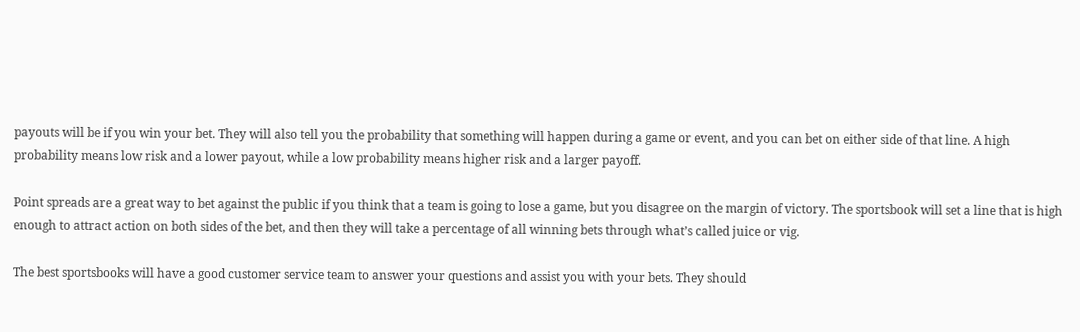payouts will be if you win your bet. They will also tell you the probability that something will happen during a game or event, and you can bet on either side of that line. A high probability means low risk and a lower payout, while a low probability means higher risk and a larger payoff.

Point spreads are a great way to bet against the public if you think that a team is going to lose a game, but you disagree on the margin of victory. The sportsbook will set a line that is high enough to attract action on both sides of the bet, and then they will take a percentage of all winning bets through what’s called juice or vig.

The best sportsbooks will have a good customer service team to answer your questions and assist you with your bets. They should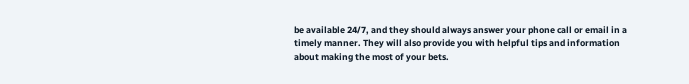be available 24/7, and they should always answer your phone call or email in a timely manner. They will also provide you with helpful tips and information about making the most of your bets.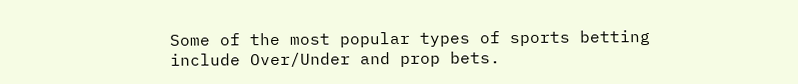Some of the most popular types of sports betting include Over/Under and prop bets.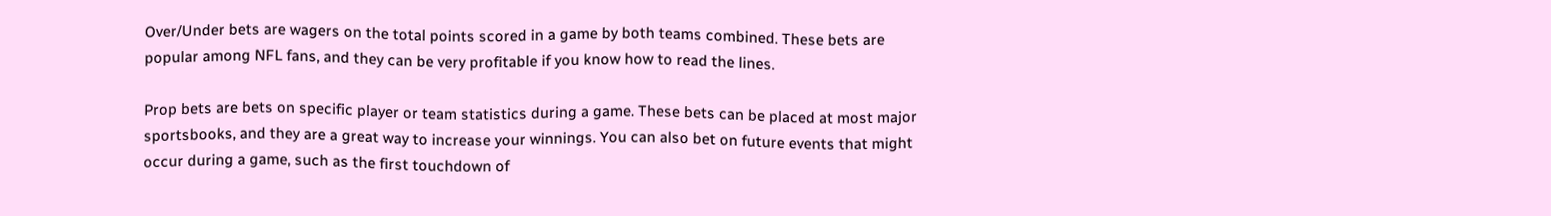Over/Under bets are wagers on the total points scored in a game by both teams combined. These bets are popular among NFL fans, and they can be very profitable if you know how to read the lines.

Prop bets are bets on specific player or team statistics during a game. These bets can be placed at most major sportsbooks, and they are a great way to increase your winnings. You can also bet on future events that might occur during a game, such as the first touchdown of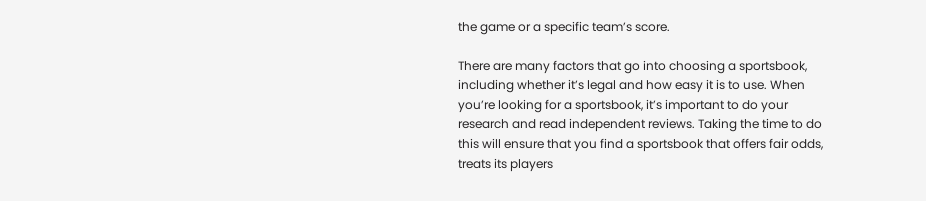the game or a specific team’s score.

There are many factors that go into choosing a sportsbook, including whether it’s legal and how easy it is to use. When you’re looking for a sportsbook, it’s important to do your research and read independent reviews. Taking the time to do this will ensure that you find a sportsbook that offers fair odds, treats its players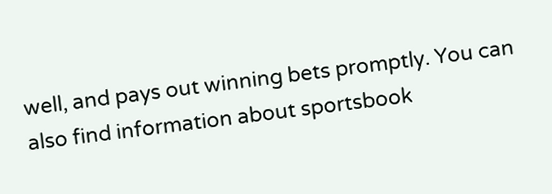well, and pays out winning bets promptly. You can also find information about sportsbook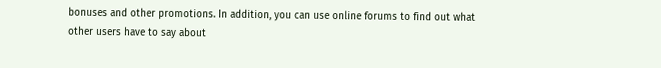bonuses and other promotions. In addition, you can use online forums to find out what other users have to say about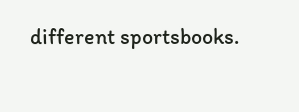different sportsbooks.